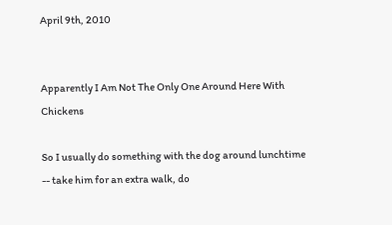April 9th, 2010


Apparently I Am Not The Only One Around Here With Chickens

So I usually do something with the dog around lunchtime -- take him for an extra walk, do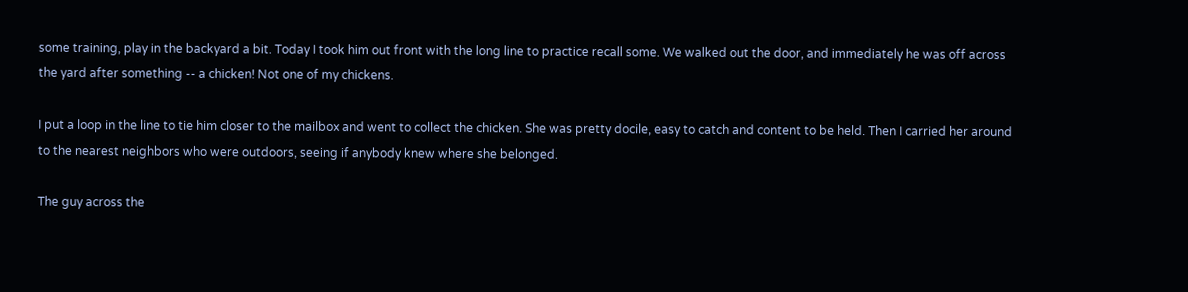some training, play in the backyard a bit. Today I took him out front with the long line to practice recall some. We walked out the door, and immediately he was off across the yard after something -- a chicken! Not one of my chickens.

I put a loop in the line to tie him closer to the mailbox and went to collect the chicken. She was pretty docile, easy to catch and content to be held. Then I carried her around to the nearest neighbors who were outdoors, seeing if anybody knew where she belonged.

The guy across the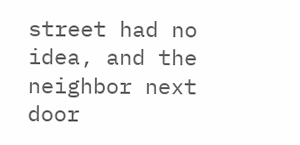street had no idea, and the neighbor next door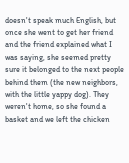doesn't speak much English, but once she went to get her friend and the friend explained what I was saying, she seemed pretty sure it belonged to the next people behind them (the new neighbors, with the little yappy dog). They weren't home, so she found a basket and we left the chicken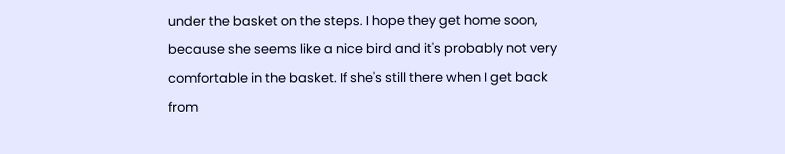under the basket on the steps. I hope they get home soon, because she seems like a nice bird and it's probably not very comfortable in the basket. If she's still there when I get back from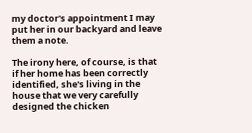my doctor's appointment I may put her in our backyard and leave them a note.

The irony here, of course, is that if her home has been correctly identified, she's living in the house that we very carefully designed the chicken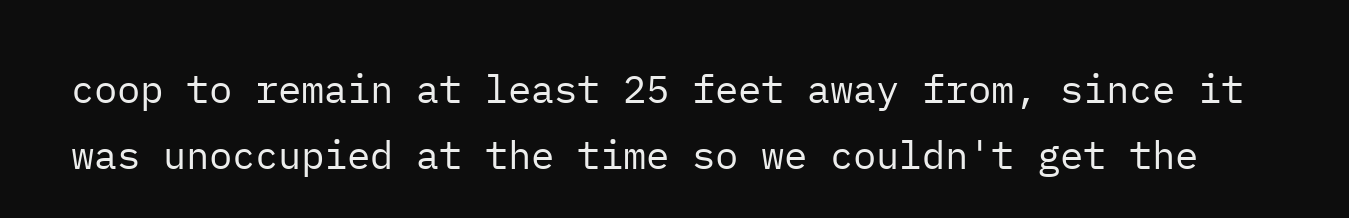coop to remain at least 25 feet away from, since it was unoccupied at the time so we couldn't get the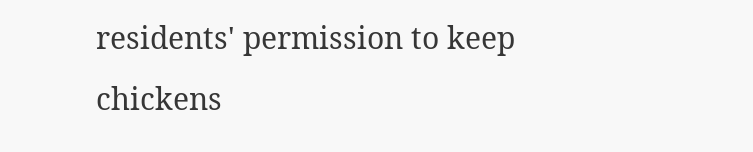residents' permission to keep chickens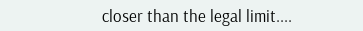closer than the legal limit....